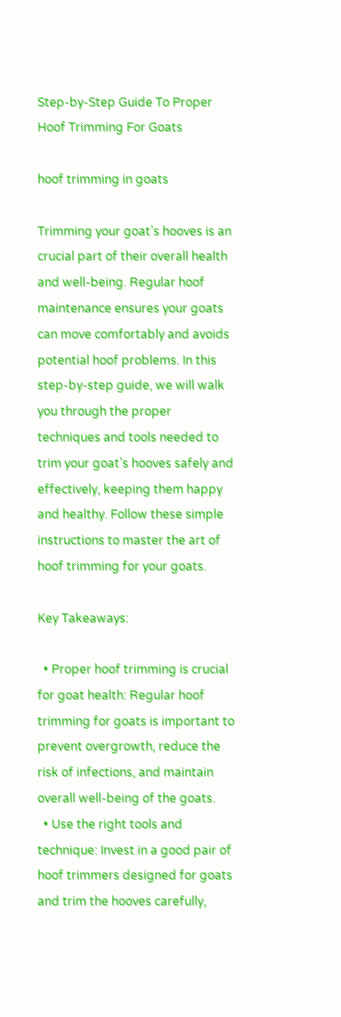Step-by-Step Guide To Proper Hoof Trimming For Goats

hoof trimming in goats

Trimming your goat’s hooves is an crucial part of their overall health and well-being. Regular hoof maintenance ensures your goats can move comfortably and avoids potential hoof problems. In this step-by-step guide, we will walk you through the proper techniques and tools needed to trim your goat’s hooves safely and effectively, keeping them happy and healthy. Follow these simple instructions to master the art of hoof trimming for your goats.

Key Takeaways:

  • Proper hoof trimming is crucial for goat health: Regular hoof trimming for goats is important to prevent overgrowth, reduce the risk of infections, and maintain overall well-being of the goats.
  • Use the right tools and technique: Invest in a good pair of hoof trimmers designed for goats and trim the hooves carefully,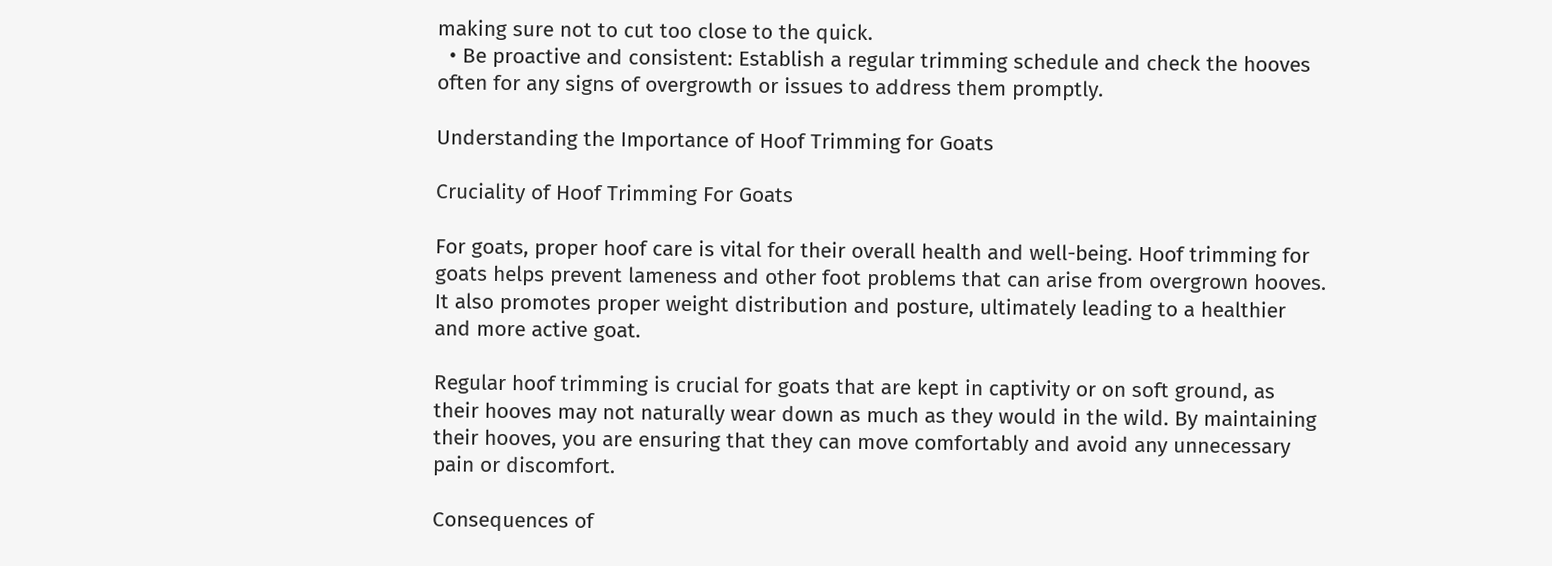making sure not to cut too close to the quick.
  • Be proactive and consistent: Establish a regular trimming schedule and check the hooves often for any signs of overgrowth or issues to address them promptly.

Understanding the Importance of Hoof Trimming for Goats

Cruciality of Hoof Trimming For Goats

For goats, proper hoof care is vital for their overall health and well-being. Hoof trimming for goats helps prevent lameness and other foot problems that can arise from overgrown hooves. It also promotes proper weight distribution and posture, ultimately leading to a healthier and more active goat.

Regular hoof trimming is crucial for goats that are kept in captivity or on soft ground, as their hooves may not naturally wear down as much as they would in the wild. By maintaining their hooves, you are ensuring that they can move comfortably and avoid any unnecessary pain or discomfort.

Consequences of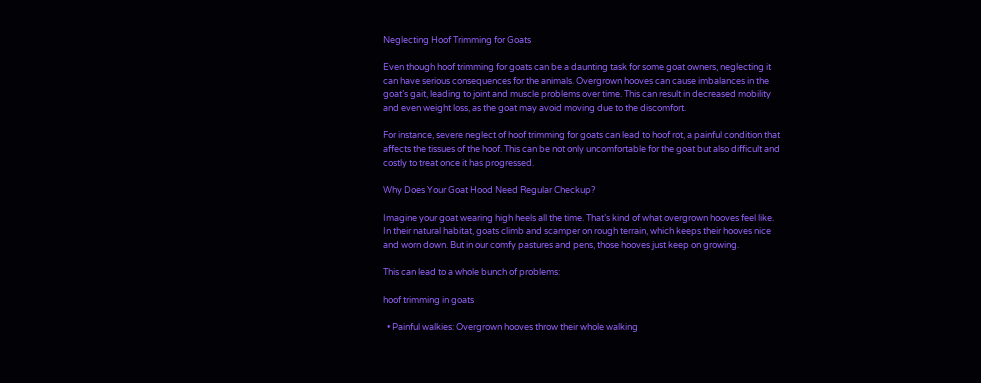Neglecting Hoof Trimming for Goats

Even though hoof trimming for goats can be a daunting task for some goat owners, neglecting it can have serious consequences for the animals. Overgrown hooves can cause imbalances in the goat’s gait, leading to joint and muscle problems over time. This can result in decreased mobility and even weight loss, as the goat may avoid moving due to the discomfort.

For instance, severe neglect of hoof trimming for goats can lead to hoof rot, a painful condition that affects the tissues of the hoof. This can be not only uncomfortable for the goat but also difficult and costly to treat once it has progressed.

Why Does Your Goat Hood Need Regular Checkup?

Imagine your goat wearing high heels all the time. That’s kind of what overgrown hooves feel like. In their natural habitat, goats climb and scamper on rough terrain, which keeps their hooves nice and worn down. But in our comfy pastures and pens, those hooves just keep on growing.

This can lead to a whole bunch of problems:

hoof trimming in goats

  • Painful walkies: Overgrown hooves throw their whole walking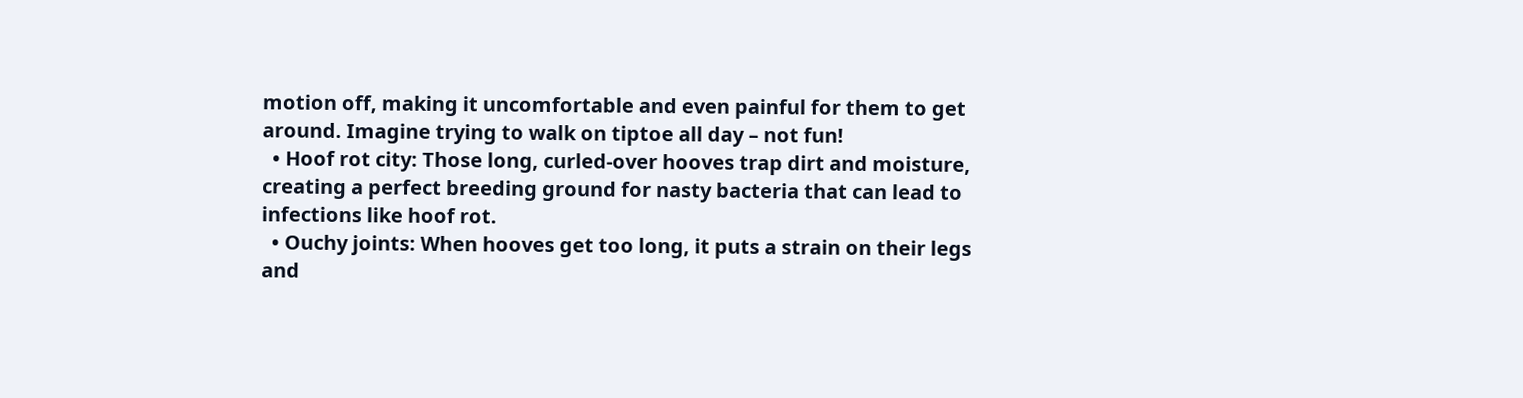motion off, making it uncomfortable and even painful for them to get around. Imagine trying to walk on tiptoe all day – not fun!
  • Hoof rot city: Those long, curled-over hooves trap dirt and moisture, creating a perfect breeding ground for nasty bacteria that can lead to infections like hoof rot.
  • Ouchy joints: When hooves get too long, it puts a strain on their legs and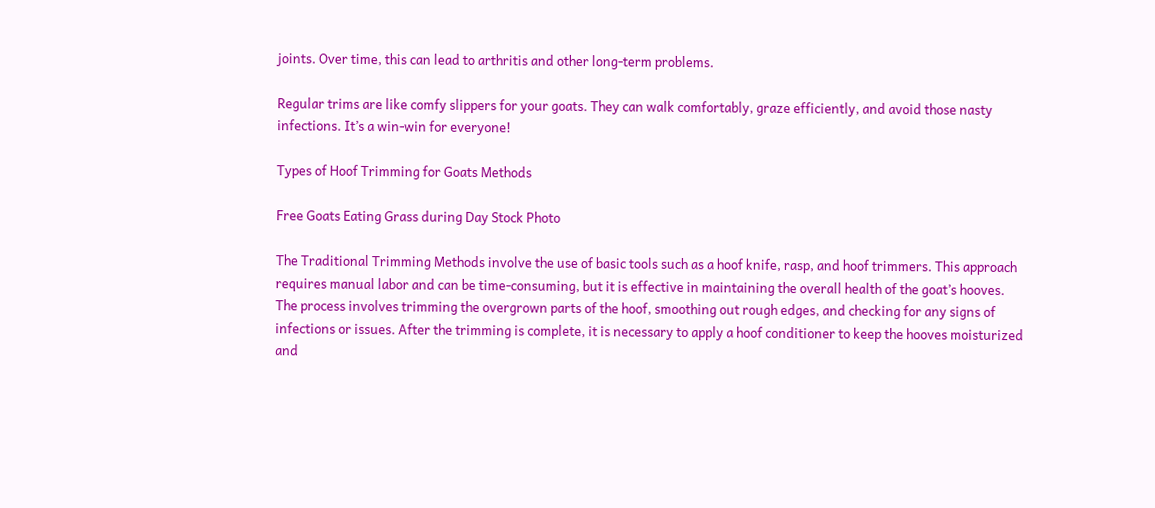joints. Over time, this can lead to arthritis and other long-term problems.

Regular trims are like comfy slippers for your goats. They can walk comfortably, graze efficiently, and avoid those nasty infections. It’s a win-win for everyone!

Types of Hoof Trimming for Goats Methods

Free Goats Eating Grass during Day Stock Photo

The Traditional Trimming Methods involve the use of basic tools such as a hoof knife, rasp, and hoof trimmers. This approach requires manual labor and can be time-consuming, but it is effective in maintaining the overall health of the goat’s hooves. The process involves trimming the overgrown parts of the hoof, smoothing out rough edges, and checking for any signs of infections or issues. After the trimming is complete, it is necessary to apply a hoof conditioner to keep the hooves moisturized and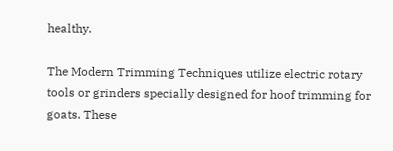healthy.

The Modern Trimming Techniques utilize electric rotary tools or grinders specially designed for hoof trimming for goats. These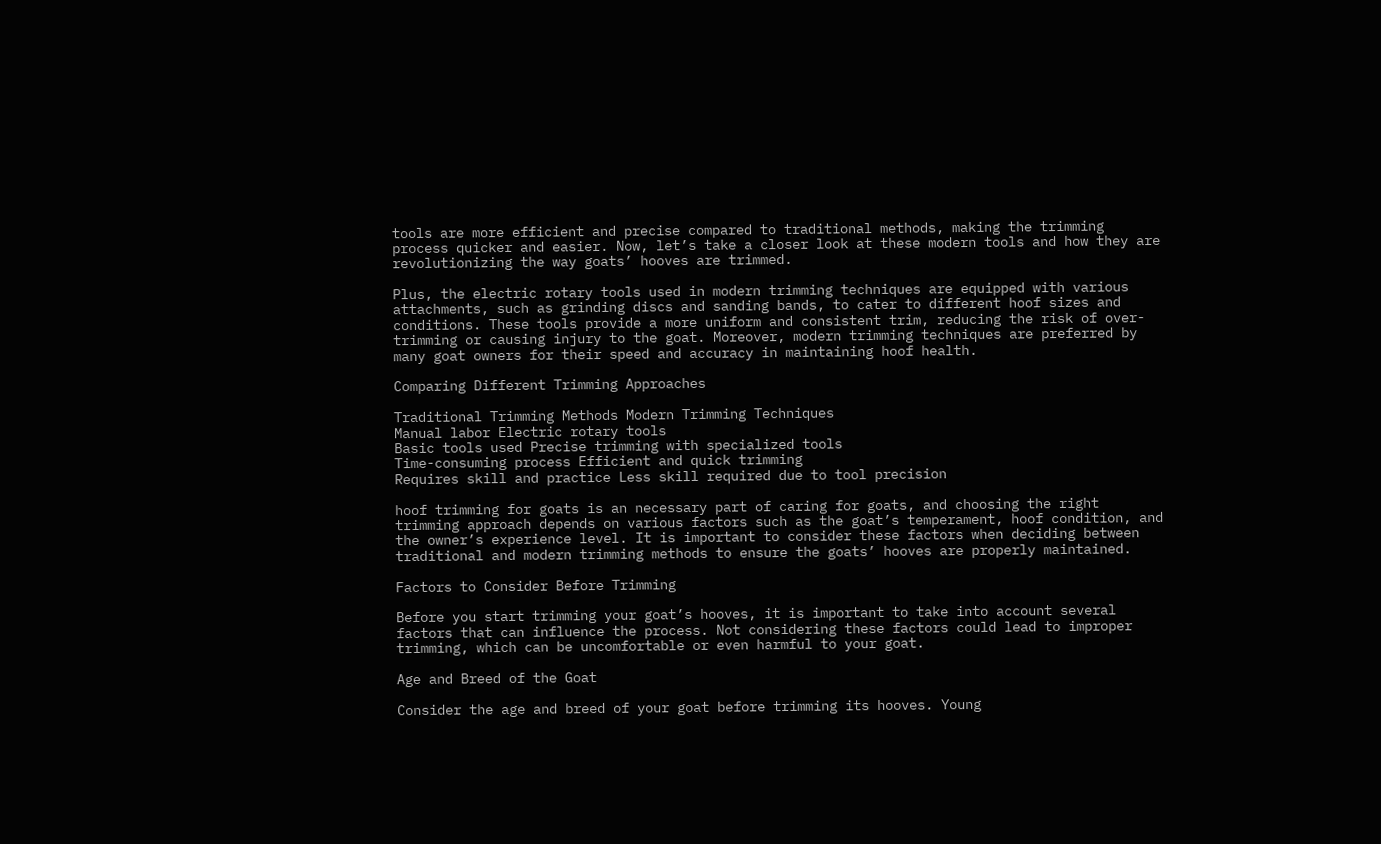tools are more efficient and precise compared to traditional methods, making the trimming process quicker and easier. Now, let’s take a closer look at these modern tools and how they are revolutionizing the way goats’ hooves are trimmed.

Plus, the electric rotary tools used in modern trimming techniques are equipped with various attachments, such as grinding discs and sanding bands, to cater to different hoof sizes and conditions. These tools provide a more uniform and consistent trim, reducing the risk of over-trimming or causing injury to the goat. Moreover, modern trimming techniques are preferred by many goat owners for their speed and accuracy in maintaining hoof health.

Comparing Different Trimming Approaches

Traditional Trimming Methods Modern Trimming Techniques
Manual labor Electric rotary tools
Basic tools used Precise trimming with specialized tools
Time-consuming process Efficient and quick trimming
Requires skill and practice Less skill required due to tool precision

hoof trimming for goats is an necessary part of caring for goats, and choosing the right trimming approach depends on various factors such as the goat’s temperament, hoof condition, and the owner’s experience level. It is important to consider these factors when deciding between traditional and modern trimming methods to ensure the goats’ hooves are properly maintained.

Factors to Consider Before Trimming

Before you start trimming your goat’s hooves, it is important to take into account several factors that can influence the process. Not considering these factors could lead to improper trimming, which can be uncomfortable or even harmful to your goat.

Age and Breed of the Goat

Consider the age and breed of your goat before trimming its hooves. Young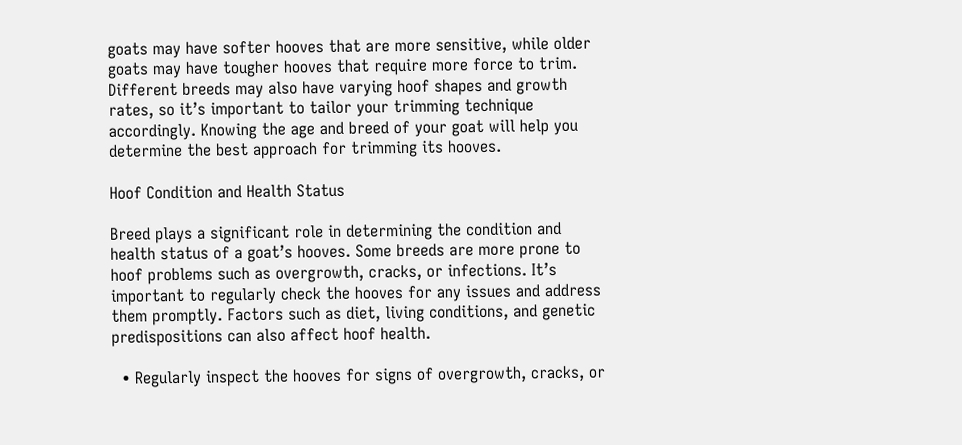goats may have softer hooves that are more sensitive, while older goats may have tougher hooves that require more force to trim. Different breeds may also have varying hoof shapes and growth rates, so it’s important to tailor your trimming technique accordingly. Knowing the age and breed of your goat will help you determine the best approach for trimming its hooves.

Hoof Condition and Health Status

Breed plays a significant role in determining the condition and health status of a goat’s hooves. Some breeds are more prone to hoof problems such as overgrowth, cracks, or infections. It’s important to regularly check the hooves for any issues and address them promptly. Factors such as diet, living conditions, and genetic predispositions can also affect hoof health.

  • Regularly inspect the hooves for signs of overgrowth, cracks, or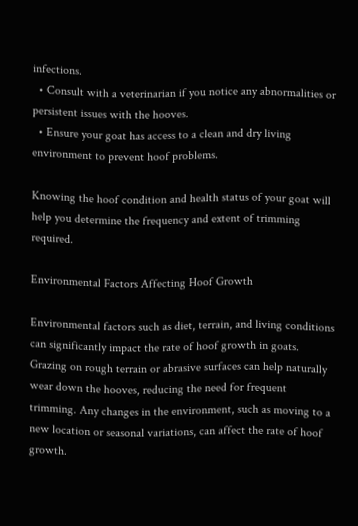infections.
  • Consult with a veterinarian if you notice any abnormalities or persistent issues with the hooves.
  • Ensure your goat has access to a clean and dry living environment to prevent hoof problems.

Knowing the hoof condition and health status of your goat will help you determine the frequency and extent of trimming required.

Environmental Factors Affecting Hoof Growth

Environmental factors such as diet, terrain, and living conditions can significantly impact the rate of hoof growth in goats. Grazing on rough terrain or abrasive surfaces can help naturally wear down the hooves, reducing the need for frequent trimming. Any changes in the environment, such as moving to a new location or seasonal variations, can affect the rate of hoof growth.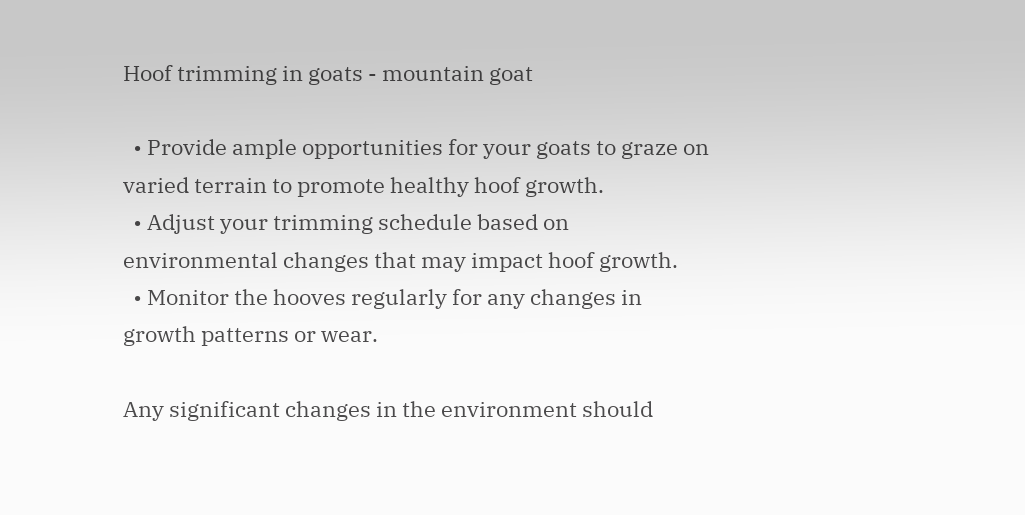Hoof trimming in goats - mountain goat

  • Provide ample opportunities for your goats to graze on varied terrain to promote healthy hoof growth.
  • Adjust your trimming schedule based on environmental changes that may impact hoof growth.
  • Monitor the hooves regularly for any changes in growth patterns or wear.

Any significant changes in the environment should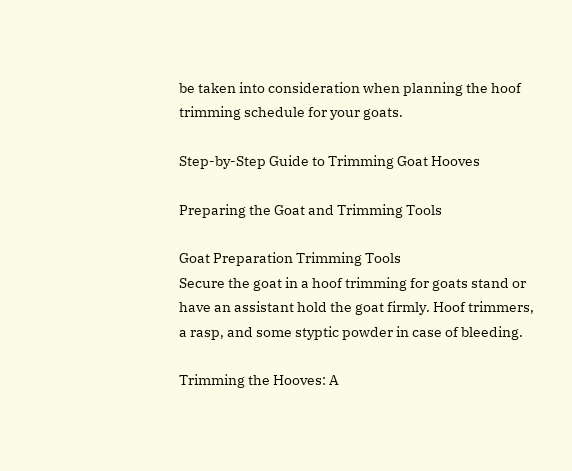be taken into consideration when planning the hoof trimming schedule for your goats.

Step-by-Step Guide to Trimming Goat Hooves

Preparing the Goat and Trimming Tools

Goat Preparation Trimming Tools
Secure the goat in a hoof trimming for goats stand or have an assistant hold the goat firmly. Hoof trimmers, a rasp, and some styptic powder in case of bleeding.

Trimming the Hooves: A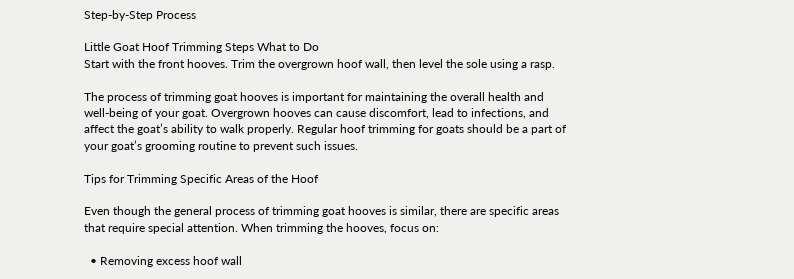Step-by-Step Process

Little Goat Hoof Trimming Steps What to Do
Start with the front hooves. Trim the overgrown hoof wall, then level the sole using a rasp.

The process of trimming goat hooves is important for maintaining the overall health and well-being of your goat. Overgrown hooves can cause discomfort, lead to infections, and affect the goat’s ability to walk properly. Regular hoof trimming for goats should be a part of your goat’s grooming routine to prevent such issues.

Tips for Trimming Specific Areas of the Hoof

Even though the general process of trimming goat hooves is similar, there are specific areas that require special attention. When trimming the hooves, focus on:

  • Removing excess hoof wall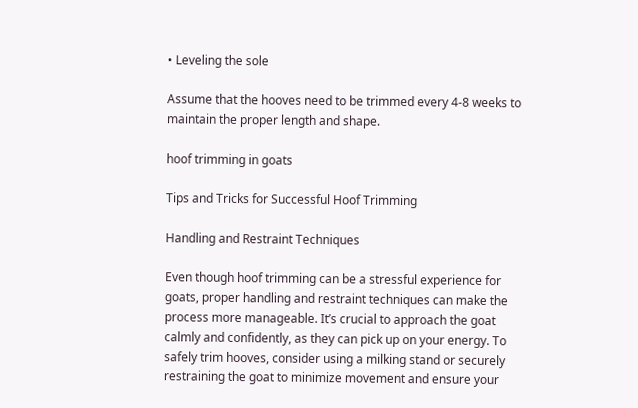• Leveling the sole

Assume that the hooves need to be trimmed every 4-8 weeks to maintain the proper length and shape.

hoof trimming in goats

Tips and Tricks for Successful Hoof Trimming

Handling and Restraint Techniques

Even though hoof trimming can be a stressful experience for goats, proper handling and restraint techniques can make the process more manageable. It’s crucial to approach the goat calmly and confidently, as they can pick up on your energy. To safely trim hooves, consider using a milking stand or securely restraining the goat to minimize movement and ensure your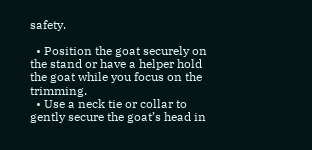safety.

  • Position the goat securely on the stand or have a helper hold the goat while you focus on the trimming.
  • Use a neck tie or collar to gently secure the goat’s head in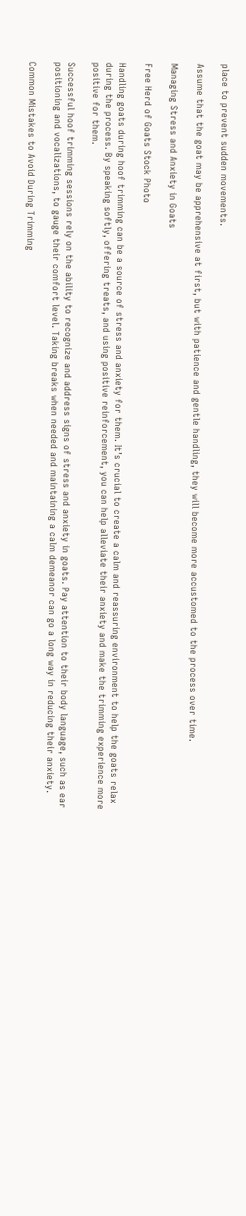place to prevent sudden movements.

Assume that the goat may be apprehensive at first, but with patience and gentle handling, they will become more accustomed to the process over time.

Managing Stress and Anxiety in Goats

Free Herd of Goats Stock Photo

Handling goats during hoof trimming can be a source of stress and anxiety for them. It’s crucial to create a calm and reassuring environment to help the goats relax during the process. By speaking softly, offering treats, and using positive reinforcement, you can help alleviate their anxiety and make the trimming experience more positive for them.

Successful hoof trimming sessions rely on the ability to recognize and address signs of stress and anxiety in goats. Pay attention to their body language, such as ear positioning and vocalizations, to gauge their comfort level. Taking breaks when needed and maintaining a calm demeanor can go a long way in reducing their anxiety.

Common Mistakes to Avoid During Trimming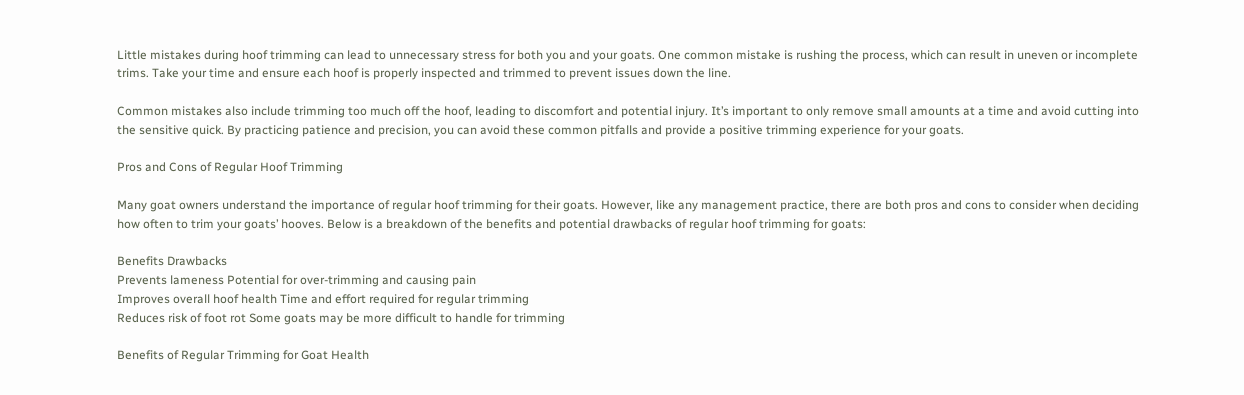Little mistakes during hoof trimming can lead to unnecessary stress for both you and your goats. One common mistake is rushing the process, which can result in uneven or incomplete trims. Take your time and ensure each hoof is properly inspected and trimmed to prevent issues down the line.

Common mistakes also include trimming too much off the hoof, leading to discomfort and potential injury. It’s important to only remove small amounts at a time and avoid cutting into the sensitive quick. By practicing patience and precision, you can avoid these common pitfalls and provide a positive trimming experience for your goats.

Pros and Cons of Regular Hoof Trimming

Many goat owners understand the importance of regular hoof trimming for their goats. However, like any management practice, there are both pros and cons to consider when deciding how often to trim your goats’ hooves. Below is a breakdown of the benefits and potential drawbacks of regular hoof trimming for goats:

Benefits Drawbacks
Prevents lameness Potential for over-trimming and causing pain
Improves overall hoof health Time and effort required for regular trimming
Reduces risk of foot rot Some goats may be more difficult to handle for trimming

Benefits of Regular Trimming for Goat Health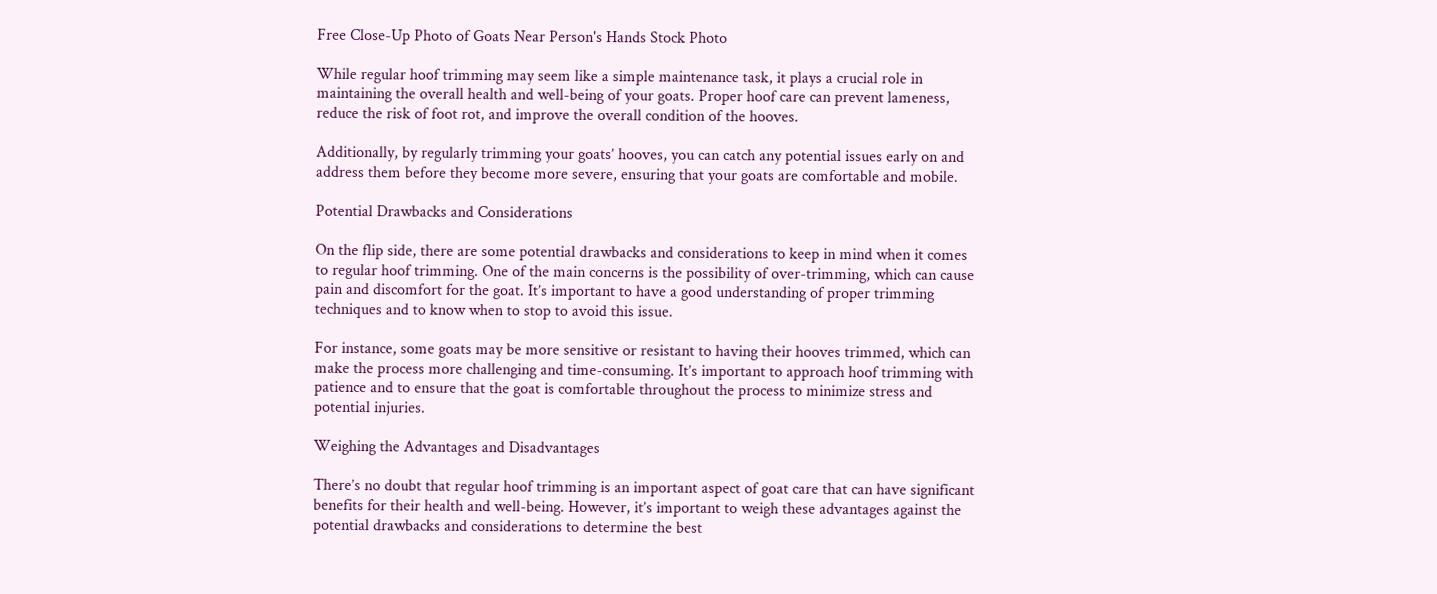Free Close-Up Photo of Goats Near Person's Hands Stock Photo

While regular hoof trimming may seem like a simple maintenance task, it plays a crucial role in maintaining the overall health and well-being of your goats. Proper hoof care can prevent lameness, reduce the risk of foot rot, and improve the overall condition of the hooves.

Additionally, by regularly trimming your goats’ hooves, you can catch any potential issues early on and address them before they become more severe, ensuring that your goats are comfortable and mobile.

Potential Drawbacks and Considerations

On the flip side, there are some potential drawbacks and considerations to keep in mind when it comes to regular hoof trimming. One of the main concerns is the possibility of over-trimming, which can cause pain and discomfort for the goat. It’s important to have a good understanding of proper trimming techniques and to know when to stop to avoid this issue.

For instance, some goats may be more sensitive or resistant to having their hooves trimmed, which can make the process more challenging and time-consuming. It’s important to approach hoof trimming with patience and to ensure that the goat is comfortable throughout the process to minimize stress and potential injuries.

Weighing the Advantages and Disadvantages

There’s no doubt that regular hoof trimming is an important aspect of goat care that can have significant benefits for their health and well-being. However, it’s important to weigh these advantages against the potential drawbacks and considerations to determine the best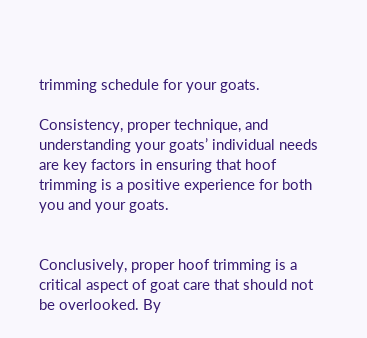trimming schedule for your goats.

Consistency, proper technique, and understanding your goats’ individual needs are key factors in ensuring that hoof trimming is a positive experience for both you and your goats.


Conclusively, proper hoof trimming is a critical aspect of goat care that should not be overlooked. By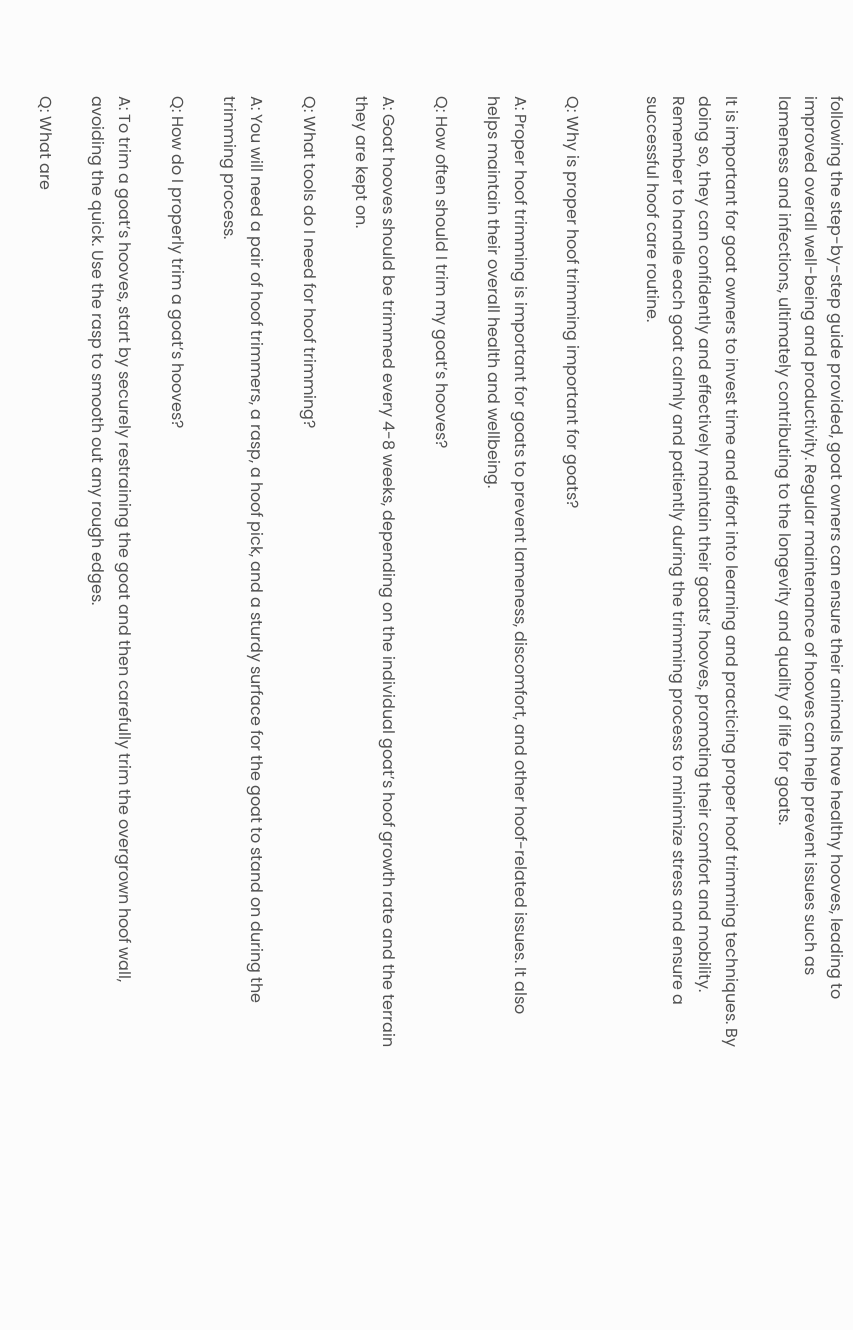following the step-by-step guide provided, goat owners can ensure their animals have healthy hooves, leading to improved overall well-being and productivity. Regular maintenance of hooves can help prevent issues such as lameness and infections, ultimately contributing to the longevity and quality of life for goats.

It is important for goat owners to invest time and effort into learning and practicing proper hoof trimming techniques. By doing so, they can confidently and effectively maintain their goats’ hooves, promoting their comfort and mobility. Remember to handle each goat calmly and patiently during the trimming process to minimize stress and ensure a successful hoof care routine.


Q: Why is proper hoof trimming important for goats?

A: Proper hoof trimming is important for goats to prevent lameness, discomfort, and other hoof-related issues. It also helps maintain their overall health and wellbeing.

Q: How often should I trim my goat’s hooves?

A: Goat hooves should be trimmed every 4-8 weeks, depending on the individual goat’s hoof growth rate and the terrain they are kept on.

Q: What tools do I need for hoof trimming?

A: You will need a pair of hoof trimmers, a rasp, a hoof pick, and a sturdy surface for the goat to stand on during the trimming process.

Q: How do I properly trim a goat’s hooves?

A: To trim a goat’s hooves, start by securely restraining the goat and then carefully trim the overgrown hoof wall, avoiding the quick. Use the rasp to smooth out any rough edges.

Q: What are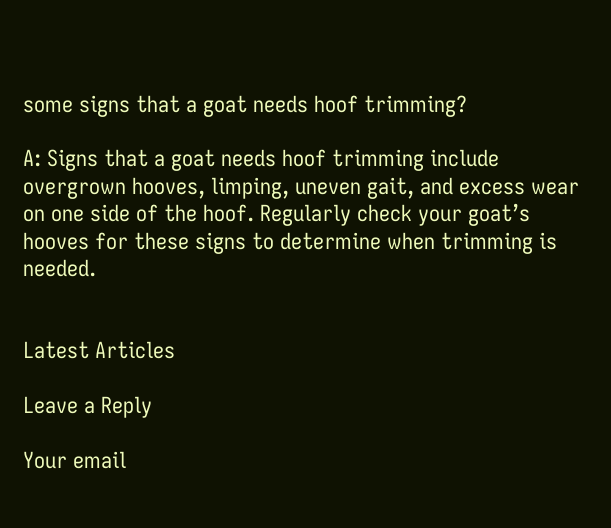some signs that a goat needs hoof trimming?

A: Signs that a goat needs hoof trimming include overgrown hooves, limping, uneven gait, and excess wear on one side of the hoof. Regularly check your goat’s hooves for these signs to determine when trimming is needed.


Latest Articles

Leave a Reply

Your email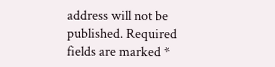address will not be published. Required fields are marked *